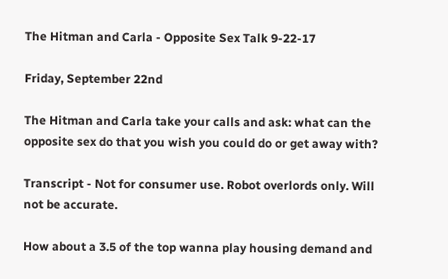The Hitman and Carla - Opposite Sex Talk 9-22-17

Friday, September 22nd

The Hitman and Carla take your calls and ask: what can the opposite sex do that you wish you could do or get away with?

Transcript - Not for consumer use. Robot overlords only. Will not be accurate.

How about a 3.5 of the top wanna play housing demand and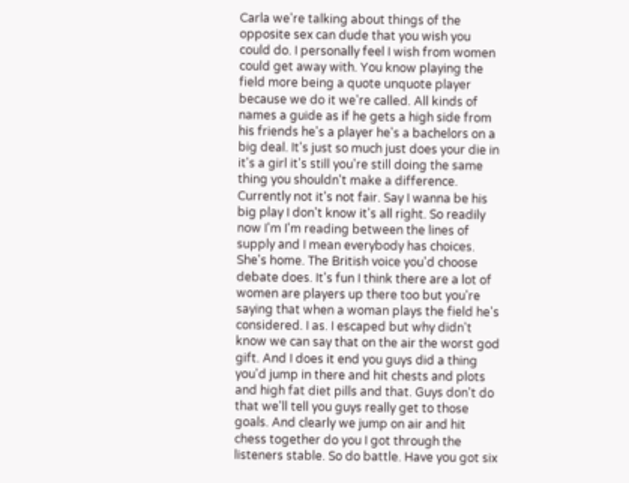Carla we're talking about things of the opposite sex can dude that you wish you could do. I personally feel I wish from women could get away with. You know playing the field more being a quote unquote player because we do it we're called. All kinds of names a guide as if he gets a high side from his friends he's a player he's a bachelors on a big deal. It's just so much just does your die in it's a girl it's still you're still doing the same thing you shouldn't make a difference. Currently not it's not fair. Say I wanna be his big play I don't know it's all right. So readily now I'm I'm reading between the lines of supply and I mean everybody has choices. She's home. The British voice you'd choose debate does. It's fun I think there are a lot of women are players up there too but you're saying that when a woman plays the field he's considered. I as. I escaped but why didn't know we can say that on the air the worst god gift. And I does it end you guys did a thing you'd jump in there and hit chests and plots and high fat diet pills and that. Guys don't do that we'll tell you guys really get to those goals. And clearly we jump on air and hit chess together do you I got through the listeners stable. So do battle. Have you got six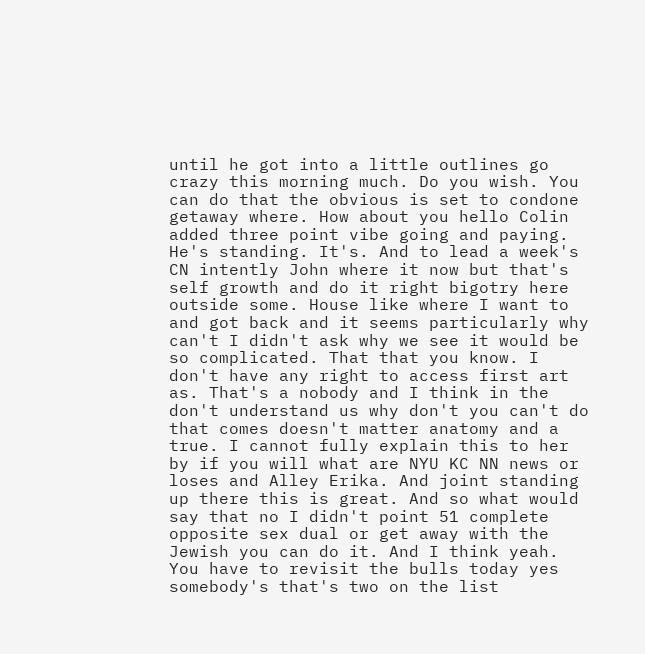until he got into a little outlines go crazy this morning much. Do you wish. You can do that the obvious is set to condone getaway where. How about you hello Colin added three point vibe going and paying. He's standing. It's. And to lead a week's CN intently John where it now but that's self growth and do it right bigotry here outside some. House like where I want to and got back and it seems particularly why can't I didn't ask why we see it would be so complicated. That that you know. I don't have any right to access first art as. That's a nobody and I think in the don't understand us why don't you can't do that comes doesn't matter anatomy and a true. I cannot fully explain this to her by if you will what are NYU KC NN news or loses and Alley Erika. And joint standing up there this is great. And so what would say that no I didn't point 51 complete opposite sex dual or get away with the Jewish you can do it. And I think yeah. You have to revisit the bulls today yes somebody's that's two on the list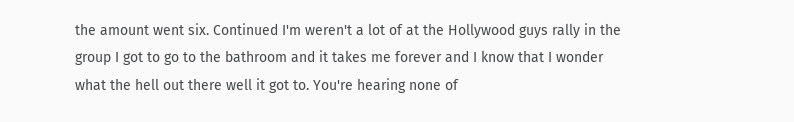the amount went six. Continued I'm weren't a lot of at the Hollywood guys rally in the group I got to go to the bathroom and it takes me forever and I know that I wonder what the hell out there well it got to. You're hearing none of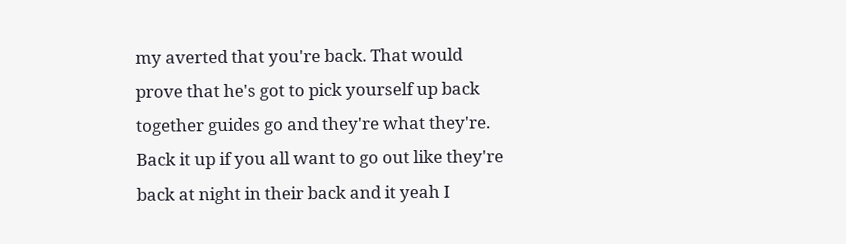my averted that you're back. That would prove that he's got to pick yourself up back together guides go and they're what they're. Back it up if you all want to go out like they're back at night in their back and it yeah I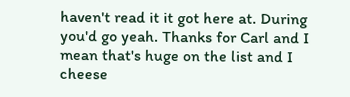haven't read it it got here at. During you'd go yeah. Thanks for Carl and I mean that's huge on the list and I cheese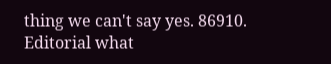thing we can't say yes. 86910. Editorial what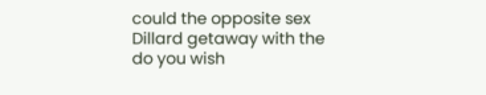could the opposite sex Dillard getaway with the do you wish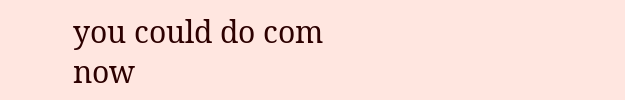you could do com now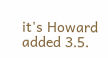it's Howard added 3.5.